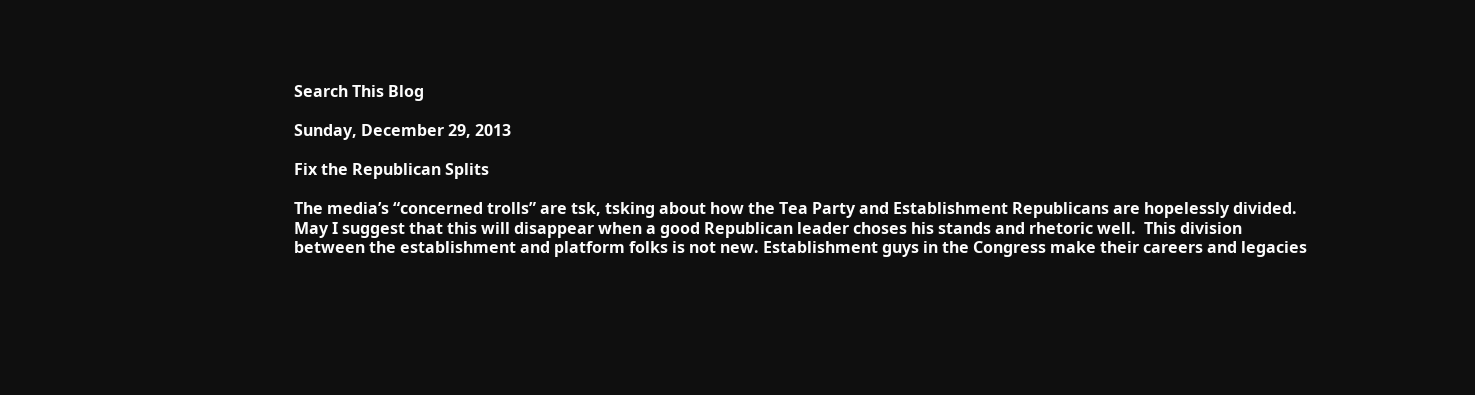Search This Blog

Sunday, December 29, 2013

Fix the Republican Splits

The media’s “concerned trolls” are tsk, tsking about how the Tea Party and Establishment Republicans are hopelessly divided.  May I suggest that this will disappear when a good Republican leader choses his stands and rhetoric well.  This division between the establishment and platform folks is not new. Establishment guys in the Congress make their careers and legacies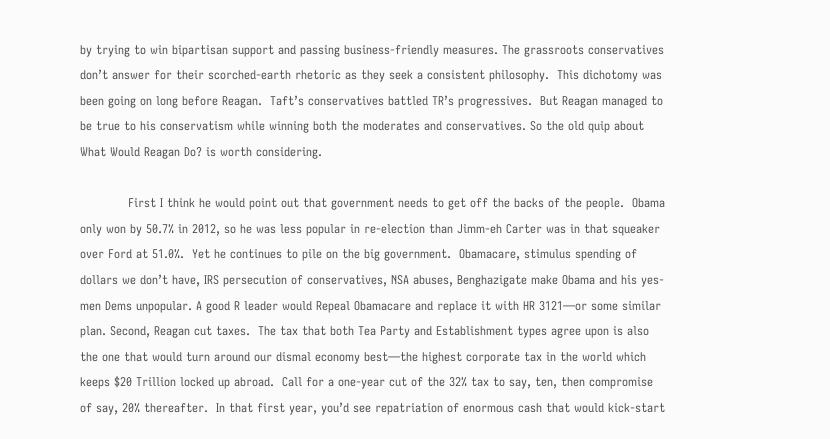by trying to win bipartisan support and passing business-friendly measures. The grassroots conservatives don’t answer for their scorched-earth rhetoric as they seek a consistent philosophy.  This dichotomy was been going on long before Reagan.  Taft’s conservatives battled TR’s progressives.  But Reagan managed to be true to his conservatism while winning both the moderates and conservatives. So the old quip about What Would Reagan Do? is worth considering.

            First I think he would point out that government needs to get off the backs of the people.  Obama only won by 50.7% in 2012, so he was less popular in re-election than Jimm-eh Carter was in that squeaker over Ford at 51.0%.  Yet he continues to pile on the big government.  Obamacare, stimulus spending of dollars we don’t have, IRS persecution of conservatives, NSA abuses, Benghazigate make Obama and his yes-men Dems unpopular. A good R leader would Repeal Obamacare and replace it with HR 3121—or some similar plan. Second, Reagan cut taxes.  The tax that both Tea Party and Establishment types agree upon is also the one that would turn around our dismal economy best—the highest corporate tax in the world which keeps $20 Trillion locked up abroad.  Call for a one-year cut of the 32% tax to say, ten, then compromise of say, 20% thereafter.  In that first year, you’d see repatriation of enormous cash that would kick-start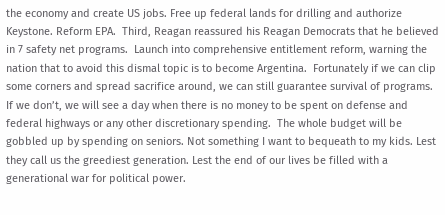the economy and create US jobs. Free up federal lands for drilling and authorize Keystone. Reform EPA.  Third, Reagan reassured his Reagan Democrats that he believed in 7 safety net programs.  Launch into comprehensive entitlement reform, warning the nation that to avoid this dismal topic is to become Argentina.  Fortunately if we can clip some corners and spread sacrifice around, we can still guarantee survival of programs.  If we don’t, we will see a day when there is no money to be spent on defense and federal highways or any other discretionary spending.  The whole budget will be gobbled up by spending on seniors. Not something I want to bequeath to my kids. Lest they call us the greediest generation. Lest the end of our lives be filled with a generational war for political power.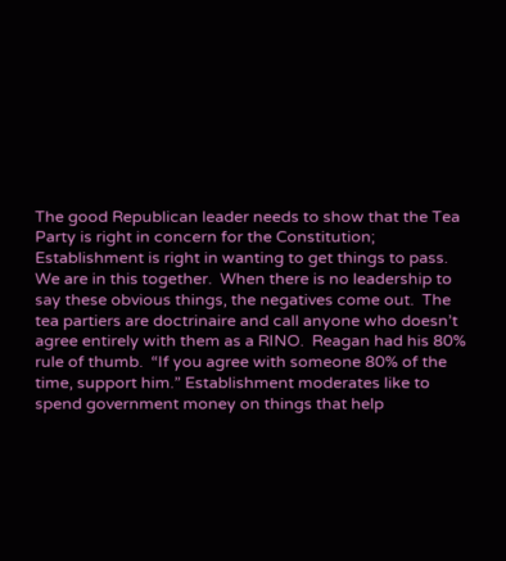The good Republican leader needs to show that the Tea Party is right in concern for the Constitution; Establishment is right in wanting to get things to pass.  We are in this together.  When there is no leadership to say these obvious things, the negatives come out.  The tea partiers are doctrinaire and call anyone who doesn’t agree entirely with them as a RINO.  Reagan had his 80% rule of thumb.  “If you agree with someone 80% of the time, support him.” Establishment moderates like to spend government money on things that help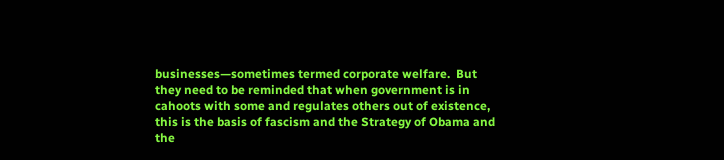businesses—sometimes termed corporate welfare.  But they need to be reminded that when government is in cahoots with some and regulates others out of existence, this is the basis of fascism and the Strategy of Obama and the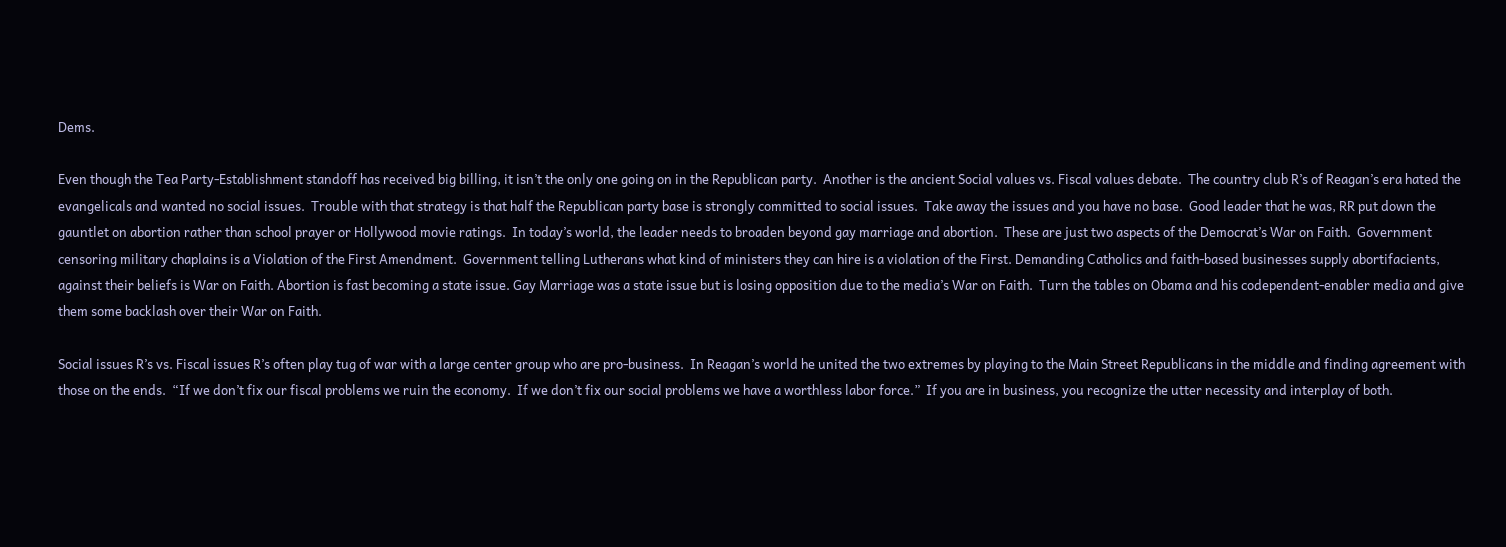Dems.

Even though the Tea Party-Establishment standoff has received big billing, it isn’t the only one going on in the Republican party.  Another is the ancient Social values vs. Fiscal values debate.  The country club R’s of Reagan’s era hated the evangelicals and wanted no social issues.  Trouble with that strategy is that half the Republican party base is strongly committed to social issues.  Take away the issues and you have no base.  Good leader that he was, RR put down the gauntlet on abortion rather than school prayer or Hollywood movie ratings.  In today’s world, the leader needs to broaden beyond gay marriage and abortion.  These are just two aspects of the Democrat’s War on Faith.  Government censoring military chaplains is a Violation of the First Amendment.  Government telling Lutherans what kind of ministers they can hire is a violation of the First. Demanding Catholics and faith-based businesses supply abortifacients, against their beliefs is War on Faith. Abortion is fast becoming a state issue. Gay Marriage was a state issue but is losing opposition due to the media’s War on Faith.  Turn the tables on Obama and his codependent-enabler media and give them some backlash over their War on Faith.

Social issues R’s vs. Fiscal issues R’s often play tug of war with a large center group who are pro-business.  In Reagan’s world he united the two extremes by playing to the Main Street Republicans in the middle and finding agreement with those on the ends.  “If we don’t fix our fiscal problems we ruin the economy.  If we don’t fix our social problems we have a worthless labor force.”  If you are in business, you recognize the utter necessity and interplay of both.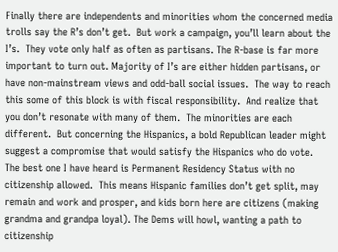Finally there are independents and minorities whom the concerned media trolls say the R’s don’t get.  But work a campaign, you’ll learn about the I’s.  They vote only half as often as partisans. The R-base is far more important to turn out. Majority of I’s are either hidden partisans, or have non-mainstream views and odd-ball social issues.  The way to reach this some of this block is with fiscal responsibility.  And realize that you don’t resonate with many of them.  The minorities are each different.  But concerning the Hispanics, a bold Republican leader might suggest a compromise that would satisfy the Hispanics who do vote.  The best one I have heard is Permanent Residency Status with no citizenship allowed.  This means Hispanic families don’t get split, may remain and work and prosper, and kids born here are citizens (making grandma and grandpa loyal). The Dems will howl, wanting a path to citizenship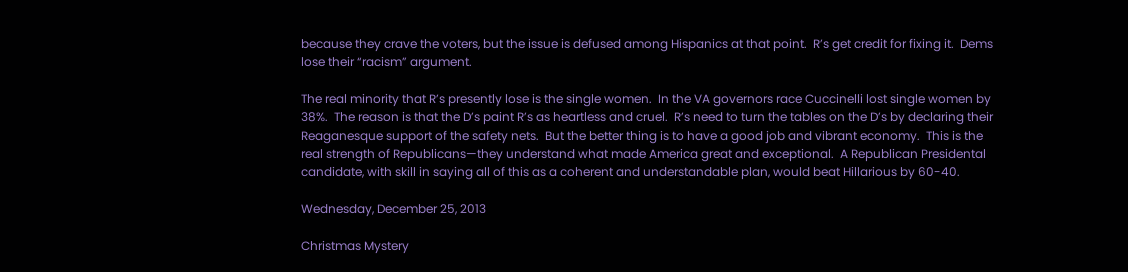because they crave the voters, but the issue is defused among Hispanics at that point.  R’s get credit for fixing it.  Dems lose their “racism” argument.

The real minority that R’s presently lose is the single women.  In the VA governors race Cuccinelli lost single women by 38%.  The reason is that the D’s paint R’s as heartless and cruel.  R’s need to turn the tables on the D’s by declaring their Reaganesque support of the safety nets.  But the better thing is to have a good job and vibrant economy.  This is the real strength of Republicans—they understand what made America great and exceptional.  A Republican Presidental candidate, with skill in saying all of this as a coherent and understandable plan, would beat Hillarious by 60-40.

Wednesday, December 25, 2013

Christmas Mystery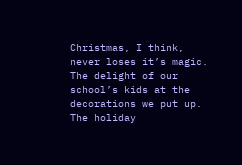Christmas, I think, never loses it’s magic.  The delight of our school’s kids at the decorations we put up.  The holiday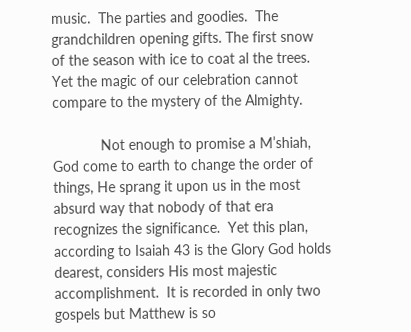music.  The parties and goodies.  The grandchildren opening gifts. The first snow of the season with ice to coat al the trees.  Yet the magic of our celebration cannot compare to the mystery of the Almighty.

            Not enough to promise a M’shiah, God come to earth to change the order of things, He sprang it upon us in the most absurd way that nobody of that era recognizes the significance.  Yet this plan, according to Isaiah 43 is the Glory God holds dearest, considers His most majestic accomplishment.  It is recorded in only two gospels but Matthew is so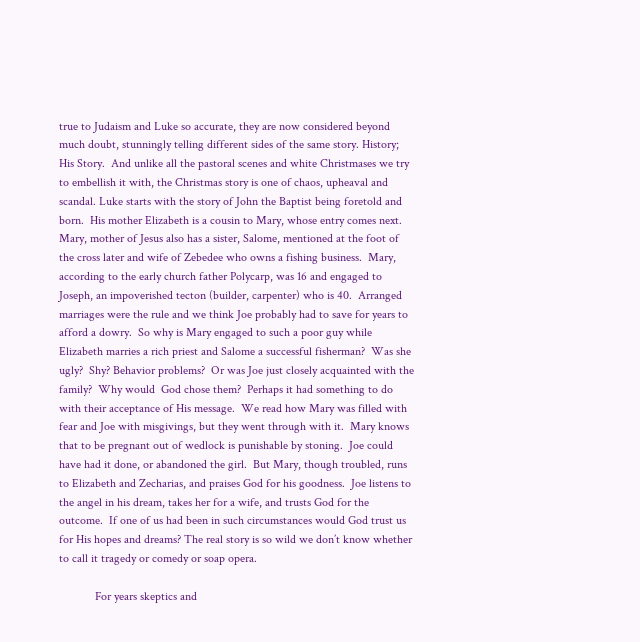true to Judaism and Luke so accurate, they are now considered beyond much doubt, stunningly telling different sides of the same story. History; His Story.  And unlike all the pastoral scenes and white Christmases we try to embellish it with, the Christmas story is one of chaos, upheaval and scandal. Luke starts with the story of John the Baptist being foretold and born.  His mother Elizabeth is a cousin to Mary, whose entry comes next.  Mary, mother of Jesus also has a sister, Salome, mentioned at the foot of the cross later and wife of Zebedee who owns a fishing business.  Mary, according to the early church father Polycarp, was 16 and engaged to Joseph, an impoverished tecton (builder, carpenter) who is 40.  Arranged marriages were the rule and we think Joe probably had to save for years to afford a dowry.  So why is Mary engaged to such a poor guy while Elizabeth marries a rich priest and Salome a successful fisherman?  Was she ugly?  Shy? Behavior problems?  Or was Joe just closely acquainted with the family?  Why would  God chose them?  Perhaps it had something to do with their acceptance of His message.  We read how Mary was filled with fear and Joe with misgivings, but they went through with it.  Mary knows that to be pregnant out of wedlock is punishable by stoning.  Joe could have had it done, or abandoned the girl.  But Mary, though troubled, runs to Elizabeth and Zecharias, and praises God for his goodness.  Joe listens to the angel in his dream, takes her for a wife, and trusts God for the outcome.  If one of us had been in such circumstances would God trust us for His hopes and dreams? The real story is so wild we don’t know whether to call it tragedy or comedy or soap opera.

            For years skeptics and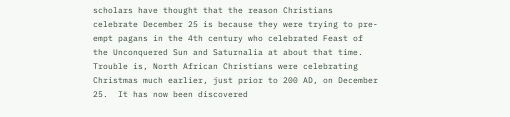scholars have thought that the reason Christians celebrate December 25 is because they were trying to pre-empt pagans in the 4th century who celebrated Feast of the Unconquered Sun and Saturnalia at about that time.  Trouble is, North African Christians were celebrating Christmas much earlier, just prior to 200 AD, on December 25.  It has now been discovered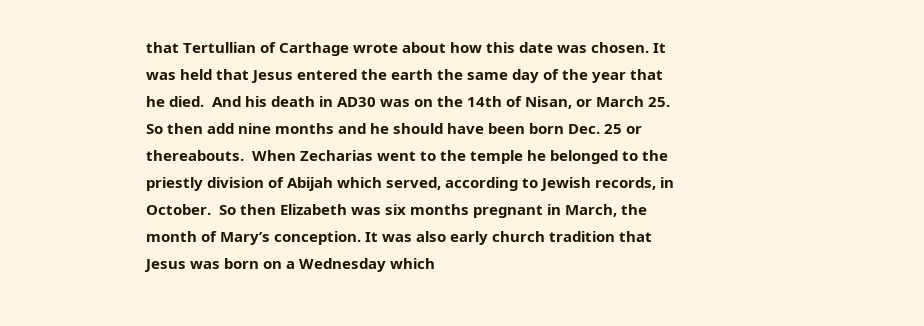that Tertullian of Carthage wrote about how this date was chosen. It was held that Jesus entered the earth the same day of the year that he died.  And his death in AD30 was on the 14th of Nisan, or March 25.  So then add nine months and he should have been born Dec. 25 or thereabouts.  When Zecharias went to the temple he belonged to the priestly division of Abijah which served, according to Jewish records, in October.  So then Elizabeth was six months pregnant in March, the month of Mary’s conception. It was also early church tradition that Jesus was born on a Wednesday which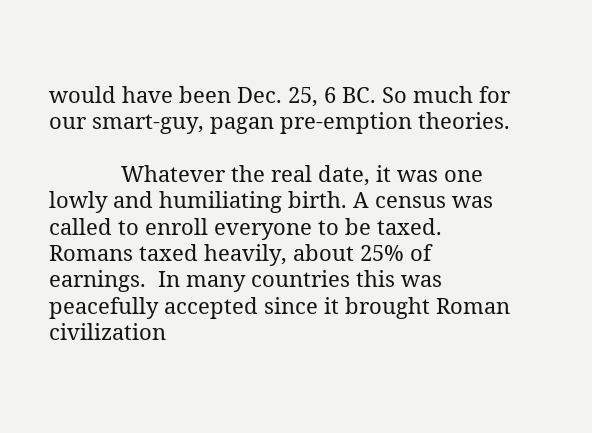would have been Dec. 25, 6 BC. So much for our smart-guy, pagan pre-emption theories.

            Whatever the real date, it was one lowly and humiliating birth. A census was called to enroll everyone to be taxed.  Romans taxed heavily, about 25% of earnings.  In many countries this was peacefully accepted since it brought Roman civilization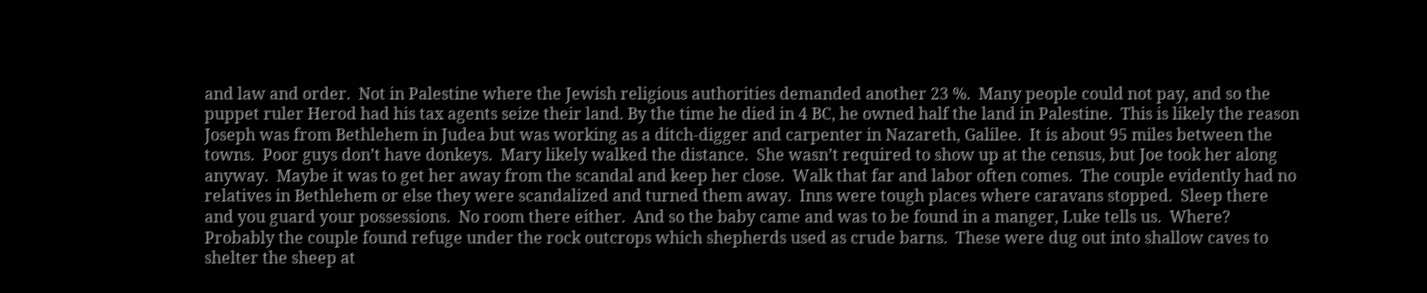and law and order.  Not in Palestine where the Jewish religious authorities demanded another 23 %.  Many people could not pay, and so the puppet ruler Herod had his tax agents seize their land. By the time he died in 4 BC, he owned half the land in Palestine.  This is likely the reason Joseph was from Bethlehem in Judea but was working as a ditch-digger and carpenter in Nazareth, Galilee.  It is about 95 miles between the towns.  Poor guys don’t have donkeys.  Mary likely walked the distance.  She wasn’t required to show up at the census, but Joe took her along anyway.  Maybe it was to get her away from the scandal and keep her close.  Walk that far and labor often comes.  The couple evidently had no relatives in Bethlehem or else they were scandalized and turned them away.  Inns were tough places where caravans stopped.  Sleep there and you guard your possessions.  No room there either.  And so the baby came and was to be found in a manger, Luke tells us.  Where?  Probably the couple found refuge under the rock outcrops which shepherds used as crude barns.  These were dug out into shallow caves to shelter the sheep at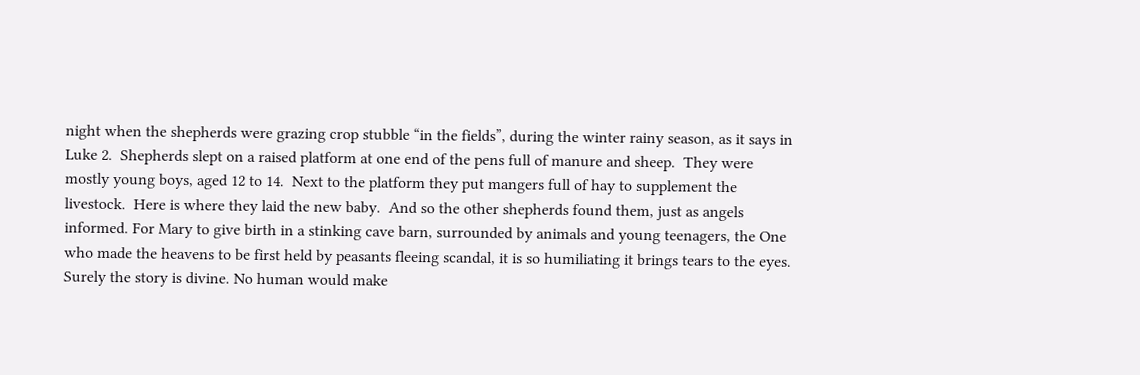night when the shepherds were grazing crop stubble “in the fields”, during the winter rainy season, as it says in Luke 2.  Shepherds slept on a raised platform at one end of the pens full of manure and sheep.  They were mostly young boys, aged 12 to 14.  Next to the platform they put mangers full of hay to supplement the livestock.  Here is where they laid the new baby.  And so the other shepherds found them, just as angels informed. For Mary to give birth in a stinking cave barn, surrounded by animals and young teenagers, the One who made the heavens to be first held by peasants fleeing scandal, it is so humiliating it brings tears to the eyes. Surely the story is divine. No human would make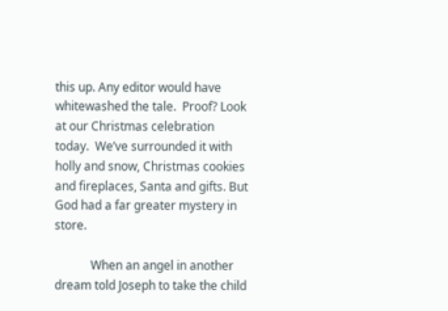this up. Any editor would have whitewashed the tale.  Proof? Look at our Christmas celebration today.  We’ve surrounded it with holly and snow, Christmas cookies and fireplaces, Santa and gifts. But God had a far greater mystery in store.

            When an angel in another dream told Joseph to take the child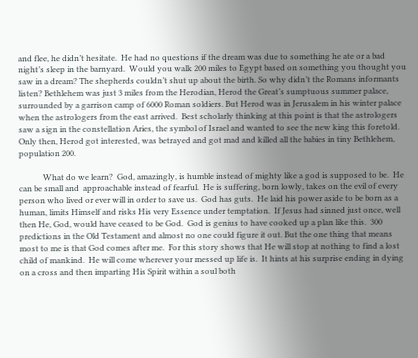and flee, he didn’t hesitate.  He had no questions if the dream was due to something he ate or a bad night’s sleep in the barnyard.  Would you walk 200 miles to Egypt based on something you thought you saw in a dream? The shepherds couldn’t shut up about the birth. So why didn’t the Romans informants listen? Bethlehem was just 3 miles from the Herodian, Herod the Great’s sumptuous summer palace, surrounded by a garrison camp of 6000 Roman soldiers. But Herod was in Jerusalem in his winter palace when the astrologers from the east arrived.  Best scholarly thinking at this point is that the astrologers saw a sign in the constellation Aries, the symbol of Israel and wanted to see the new king this foretold.  Only then, Herod got interested, was betrayed and got mad and killed all the babies in tiny Bethlehem, population 200.

            What do we learn?  God, amazingly, is humble instead of mighty like a god is supposed to be.  He can be small and  approachable instead of fearful.  He is suffering, born lowly, takes on the evil of every person who lived or ever will in order to save us.  God has guts.  He laid his power aside to be born as a human, limits Himself and risks His very Essence under temptation.  If Jesus had sinned just once, well then He, God, would have ceased to be God.  God is genius to have cooked up a plan like this.  300 predictions in the Old Testament and almost no one could figure it out. But the one thing that means most to me is that God comes after me.  For this story shows that He will stop at nothing to find a lost child of mankind.  He will come wherever your messed up life is.  It hints at his surprise ending in dying on a cross and then imparting His Spirit within a soul both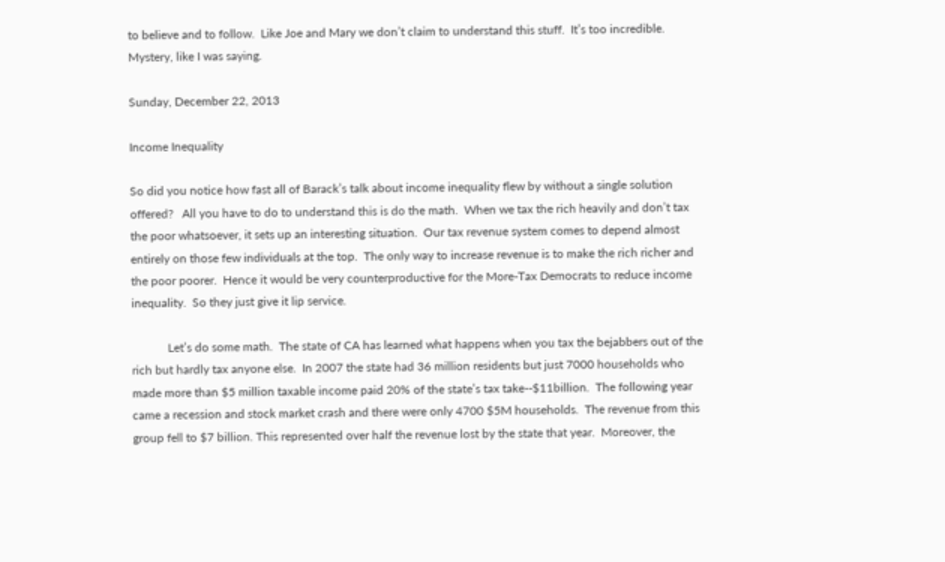to believe and to follow.  Like Joe and Mary we don’t claim to understand this stuff.  It’s too incredible.  Mystery, like I was saying.

Sunday, December 22, 2013

Income Inequality

So did you notice how fast all of Barack’s talk about income inequality flew by without a single solution offered?   All you have to do to understand this is do the math.  When we tax the rich heavily and don’t tax the poor whatsoever, it sets up an interesting situation.  Our tax revenue system comes to depend almost entirely on those few individuals at the top.  The only way to increase revenue is to make the rich richer and the poor poorer.  Hence it would be very counterproductive for the More-Tax Democrats to reduce income inequality.  So they just give it lip service.

            Let’s do some math.  The state of CA has learned what happens when you tax the bejabbers out of the rich but hardly tax anyone else.  In 2007 the state had 36 million residents but just 7000 households who made more than $5 million taxable income paid 20% of the state’s tax take--$11billion.  The following year came a recession and stock market crash and there were only 4700 $5M households.  The revenue from this group fell to $7 billion. This represented over half the revenue lost by the state that year.  Moreover, the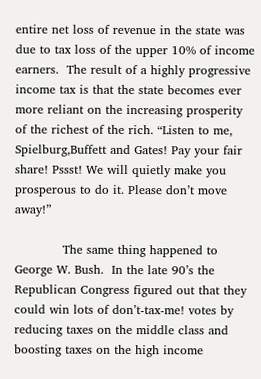entire net loss of revenue in the state was due to tax loss of the upper 10% of income earners.  The result of a highly progressive income tax is that the state becomes ever more reliant on the increasing prosperity of the richest of the rich. “Listen to me, Spielburg,Buffett and Gates! Pay your fair share! Pssst! We will quietly make you prosperous to do it. Please don’t move away!”

            The same thing happened to George W. Bush.  In the late 90’s the Republican Congress figured out that they could win lots of don’t-tax-me! votes by reducing taxes on the middle class and boosting taxes on the high income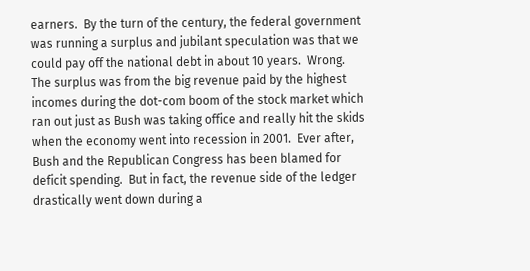earners.  By the turn of the century, the federal government was running a surplus and jubilant speculation was that we could pay off the national debt in about 10 years.  Wrong.  The surplus was from the big revenue paid by the highest incomes during the dot-com boom of the stock market which ran out just as Bush was taking office and really hit the skids when the economy went into recession in 2001.  Ever after, Bush and the Republican Congress has been blamed for deficit spending.  But in fact, the revenue side of the ledger drastically went down during a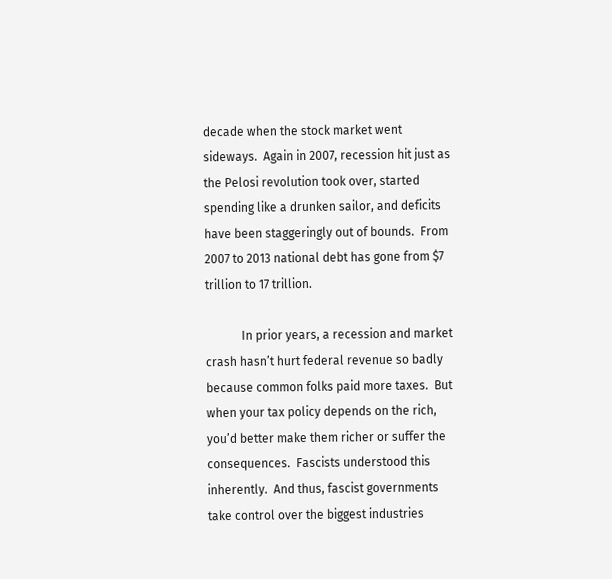decade when the stock market went sideways.  Again in 2007, recession hit just as the Pelosi revolution took over, started spending like a drunken sailor, and deficits have been staggeringly out of bounds.  From 2007 to 2013 national debt has gone from $7 trillion to 17 trillion.

            In prior years, a recession and market crash hasn’t hurt federal revenue so badly because common folks paid more taxes.  But when your tax policy depends on the rich, you’d better make them richer or suffer the consequences.  Fascists understood this inherently.  And thus, fascist governments take control over the biggest industries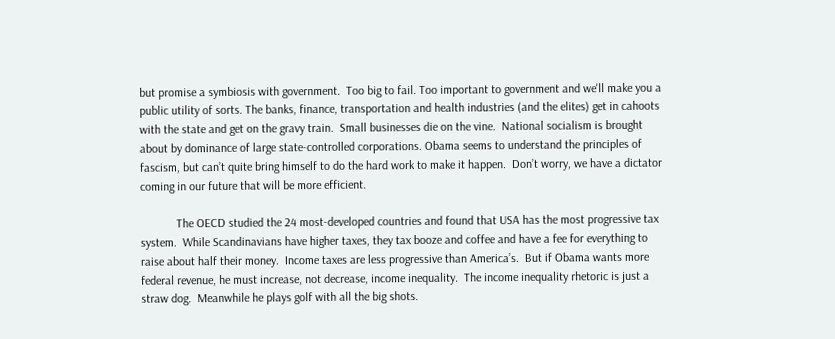but promise a symbiosis with government.  Too big to fail. Too important to government and we'll make you a public utility of sorts. The banks, finance, transportation and health industries (and the elites) get in cahoots with the state and get on the gravy train.  Small businesses die on the vine.  National socialism is brought about by dominance of large state-controlled corporations. Obama seems to understand the principles of fascism, but can’t quite bring himself to do the hard work to make it happen.  Don’t worry, we have a dictator coming in our future that will be more efficient.

            The OECD studied the 24 most-developed countries and found that USA has the most progressive tax system.  While Scandinavians have higher taxes, they tax booze and coffee and have a fee for everything to raise about half their money.  Income taxes are less progressive than America’s.  But if Obama wants more federal revenue, he must increase, not decrease, income inequality.  The income inequality rhetoric is just a straw dog.  Meanwhile he plays golf with all the big shots.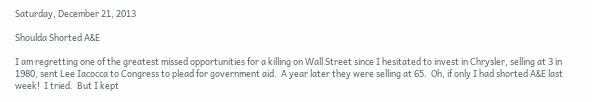Saturday, December 21, 2013

Shoulda Shorted A&E

I am regretting one of the greatest missed opportunities for a killing on Wall Street since I hesitated to invest in Chrysler, selling at 3 in 1980, sent Lee Iacocca to Congress to plead for government aid.  A year later they were selling at 65.  Oh, if only I had shorted A&E last week!  I tried.  But I kept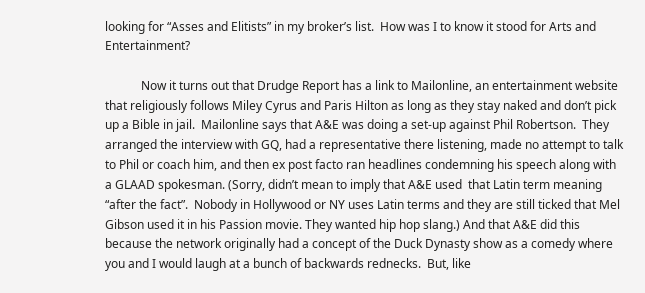looking for “Asses and Elitists” in my broker’s list.  How was I to know it stood for Arts and Entertainment?

            Now it turns out that Drudge Report has a link to Mailonline, an entertainment website that religiously follows Miley Cyrus and Paris Hilton as long as they stay naked and don’t pick up a Bible in jail.  Mailonline says that A&E was doing a set-up against Phil Robertson.  They arranged the interview with GQ, had a representative there listening, made no attempt to talk to Phil or coach him, and then ex post facto ran headlines condemning his speech along with a GLAAD spokesman. (Sorry, didn’t mean to imply that A&E used  that Latin term meaning “after the fact”.  Nobody in Hollywood or NY uses Latin terms and they are still ticked that Mel Gibson used it in his Passion movie. They wanted hip hop slang.) And that A&E did this because the network originally had a concept of the Duck Dynasty show as a comedy where you and I would laugh at a bunch of backwards rednecks.  But, like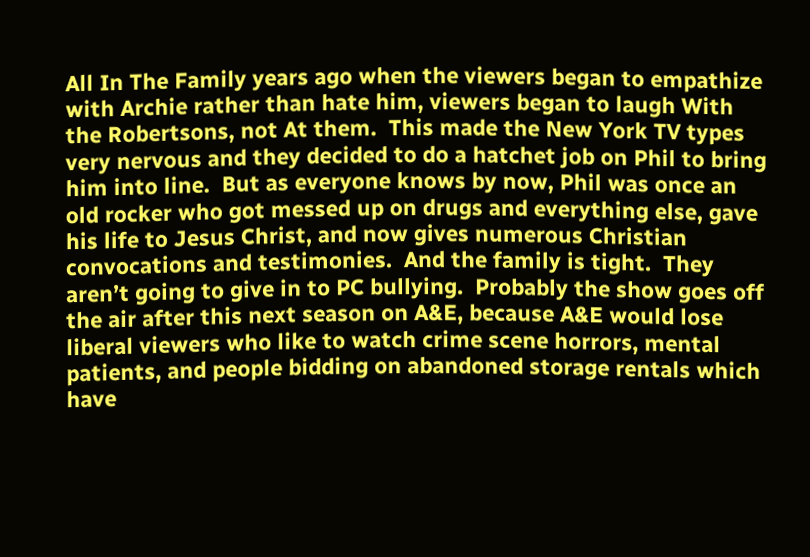All In The Family years ago when the viewers began to empathize with Archie rather than hate him, viewers began to laugh With the Robertsons, not At them.  This made the New York TV types very nervous and they decided to do a hatchet job on Phil to bring him into line.  But as everyone knows by now, Phil was once an old rocker who got messed up on drugs and everything else, gave his life to Jesus Christ, and now gives numerous Christian convocations and testimonies.  And the family is tight.  They aren’t going to give in to PC bullying.  Probably the show goes off the air after this next season on A&E, because A&E would lose liberal viewers who like to watch crime scene horrors, mental patients, and people bidding on abandoned storage rentals which have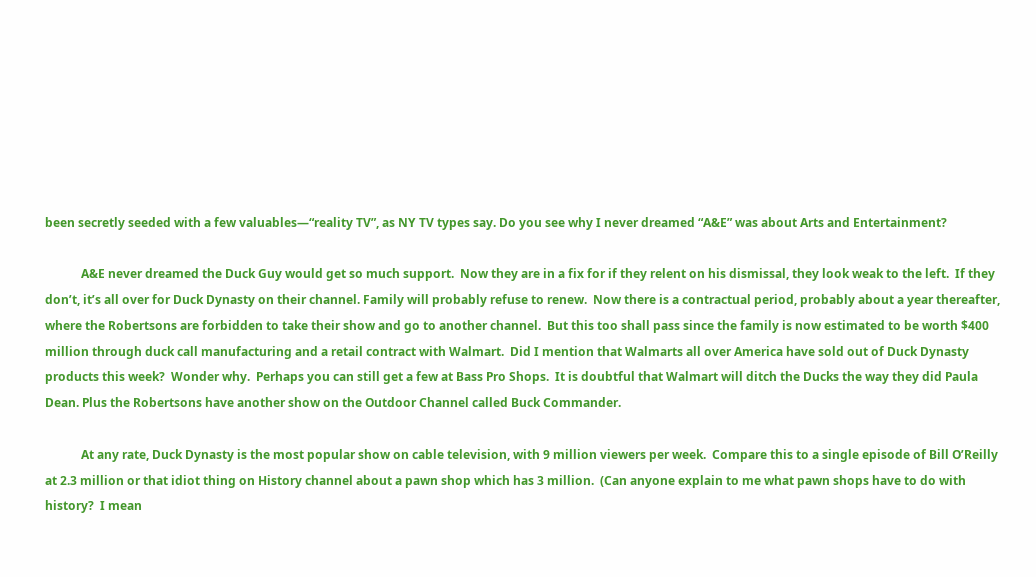been secretly seeded with a few valuables—“reality TV”, as NY TV types say. Do you see why I never dreamed “A&E” was about Arts and Entertainment?

            A&E never dreamed the Duck Guy would get so much support.  Now they are in a fix for if they relent on his dismissal, they look weak to the left.  If they don’t, it’s all over for Duck Dynasty on their channel. Family will probably refuse to renew.  Now there is a contractual period, probably about a year thereafter, where the Robertsons are forbidden to take their show and go to another channel.  But this too shall pass since the family is now estimated to be worth $400 million through duck call manufacturing and a retail contract with Walmart.  Did I mention that Walmarts all over America have sold out of Duck Dynasty products this week?  Wonder why.  Perhaps you can still get a few at Bass Pro Shops.  It is doubtful that Walmart will ditch the Ducks the way they did Paula Dean. Plus the Robertsons have another show on the Outdoor Channel called Buck Commander.

            At any rate, Duck Dynasty is the most popular show on cable television, with 9 million viewers per week.  Compare this to a single episode of Bill O’Reilly at 2.3 million or that idiot thing on History channel about a pawn shop which has 3 million.  (Can anyone explain to me what pawn shops have to do with history?  I mean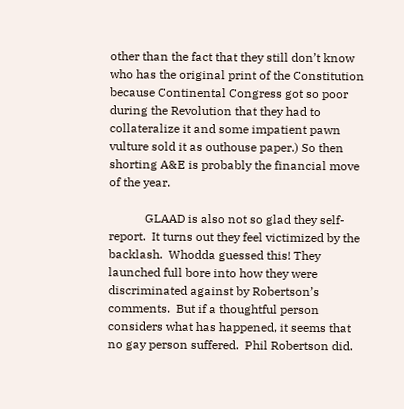other than the fact that they still don’t know who has the original print of the Constitution because Continental Congress got so poor during the Revolution that they had to collateralize it and some impatient pawn vulture sold it as outhouse paper.) So then shorting A&E is probably the financial move of the year.

            GLAAD is also not so glad they self-report.  It turns out they feel victimized by the backlash.  Whodda guessed this! They launched full bore into how they were discriminated against by Robertson’s comments.  But if a thoughtful person considers what has happened, it seems that no gay person suffered.  Phil Robertson did.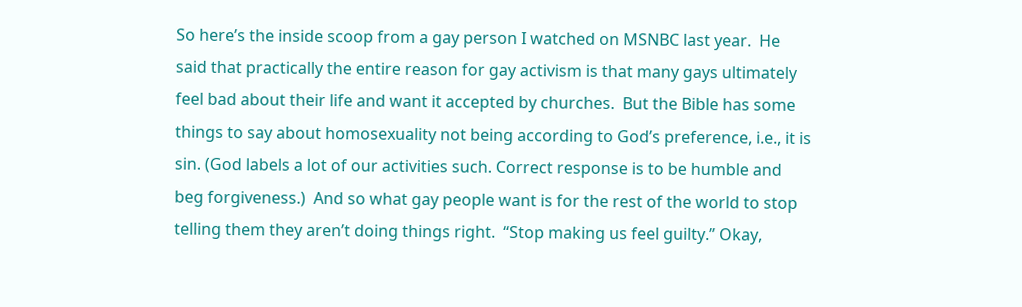So here’s the inside scoop from a gay person I watched on MSNBC last year.  He said that practically the entire reason for gay activism is that many gays ultimately feel bad about their life and want it accepted by churches.  But the Bible has some things to say about homosexuality not being according to God’s preference, i.e., it is sin. (God labels a lot of our activities such. Correct response is to be humble and beg forgiveness.)  And so what gay people want is for the rest of the world to stop telling them they aren’t doing things right.  “Stop making us feel guilty.” Okay,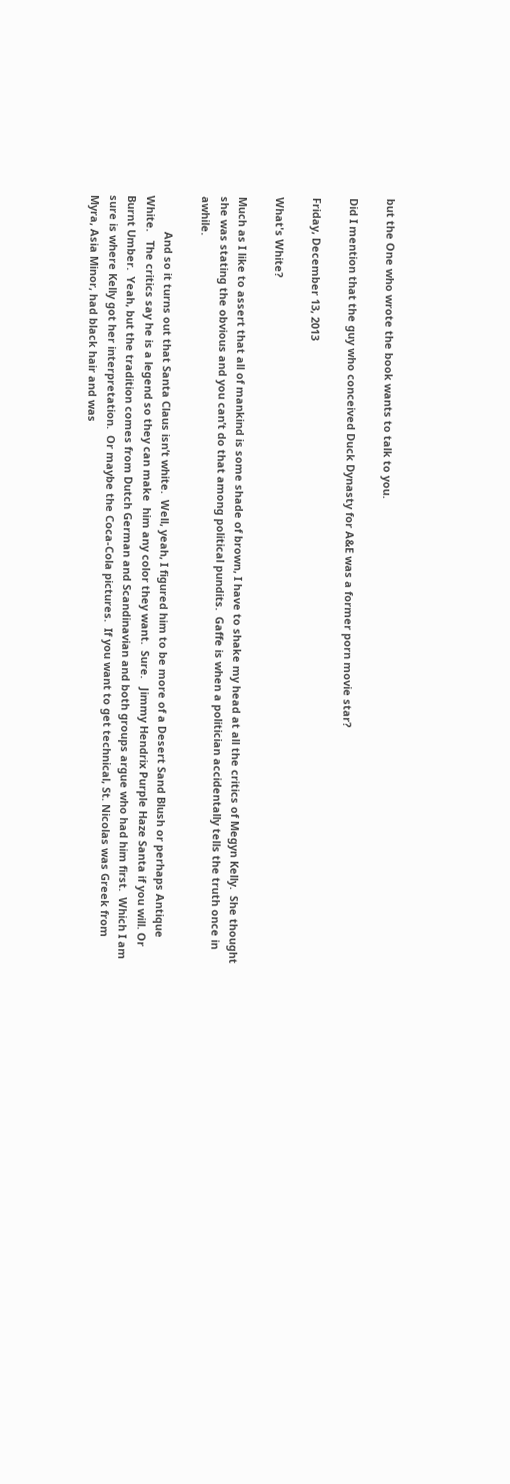but the One who wrote the book wants to talk to you.

Did I mention that the guy who conceived Duck Dynasty for A&E was a former porn movie star?

Friday, December 13, 2013

What's White?

Much as I like to assert that all of mankind is some shade of brown, I have to shake my head at all the critics of Megyn Kelly.  She thought she was stating the obvious and you can’t do that among political pundits.  Gaffe is when a politician accidentally tells the truth once in awhile.

            And so it turns out that Santa Claus isn’t white.  Well, yeah, I figured him to be more of a Desert Sand Blush or perhaps Antique White.   The critics say he is a legend so they can make  him any color they want.  Sure.   Jimmy Hendrix Purple Haze Santa if you will. Or Burnt Umber.  Yeah, but the tradition comes from Dutch German and Scandinavian and both groups argue who had him first.  Which I am sure is where Kelly got her interpretation.  Or maybe the Coca-Cola pictures.  If you want to get technical, St. Nicolas was Greek from Myra, Asia Minor, had black hair and was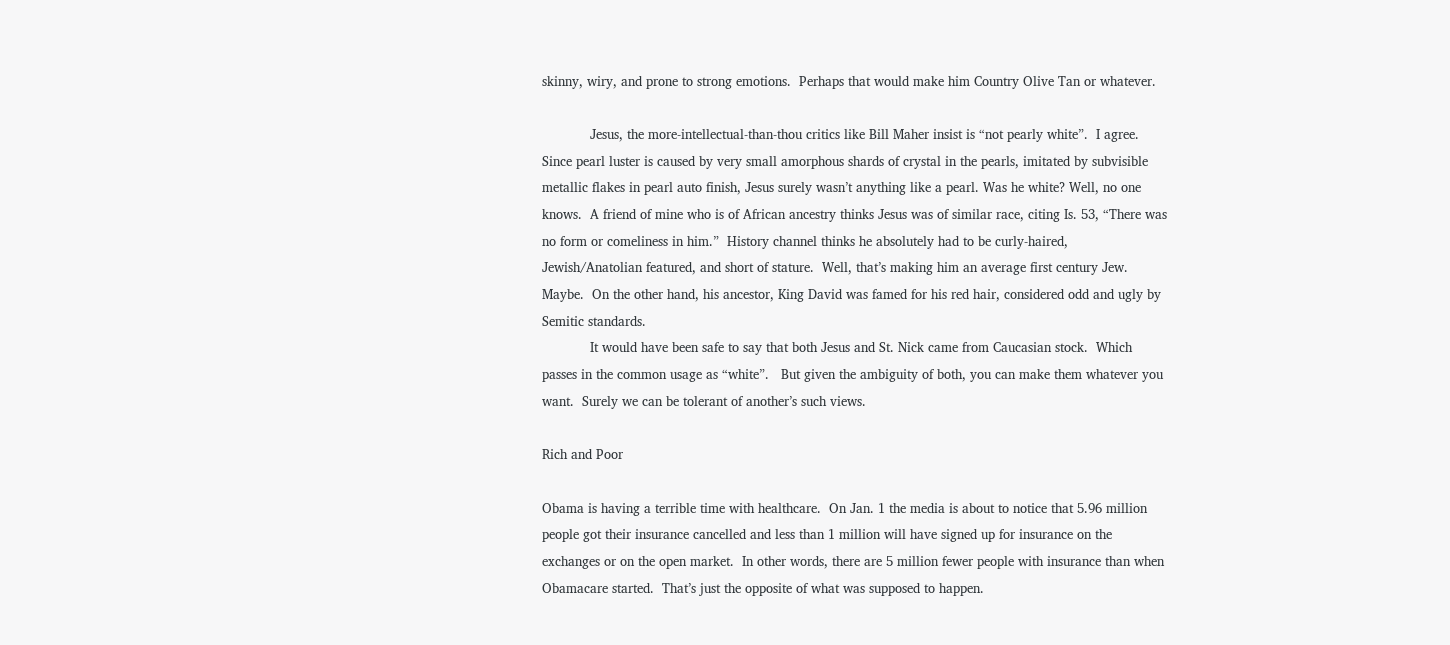skinny, wiry, and prone to strong emotions.  Perhaps that would make him Country Olive Tan or whatever.

            Jesus, the more-intellectual-than-thou critics like Bill Maher insist is “not pearly white”.  I agree.  Since pearl luster is caused by very small amorphous shards of crystal in the pearls, imitated by subvisible metallic flakes in pearl auto finish, Jesus surely wasn’t anything like a pearl. Was he white? Well, no one knows.  A friend of mine who is of African ancestry thinks Jesus was of similar race, citing Is. 53, “There was no form or comeliness in him.”  History channel thinks he absolutely had to be curly-haired, Jewish/Anatolian featured, and short of stature.  Well, that’s making him an average first century Jew.  Maybe.  On the other hand, his ancestor, King David was famed for his red hair, considered odd and ugly by Semitic standards.
            It would have been safe to say that both Jesus and St. Nick came from Caucasian stock.  Which passes in the common usage as “white”.   But given the ambiguity of both, you can make them whatever you want.  Surely we can be tolerant of another’s such views.

Rich and Poor

Obama is having a terrible time with healthcare.  On Jan. 1 the media is about to notice that 5.96 million people got their insurance cancelled and less than 1 million will have signed up for insurance on the exchanges or on the open market.  In other words, there are 5 million fewer people with insurance than when Obamacare started.  That’s just the opposite of what was supposed to happen.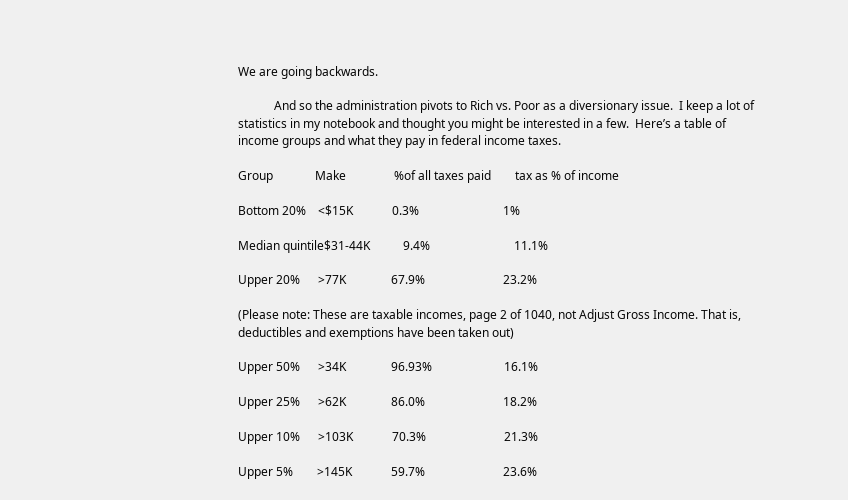We are going backwards.

            And so the administration pivots to Rich vs. Poor as a diversionary issue.  I keep a lot of statistics in my notebook and thought you might be interested in a few.  Here’s a table of income groups and what they pay in federal income taxes.

Group              Make                %of all taxes paid        tax as % of income

Bottom 20%    <$15K             0.3%                            1%

Median quintile$31-44K           9.4%                            11.1%

Upper 20%      >77K               67.9%                          23.2%

(Please note: These are taxable incomes, page 2 of 1040, not Adjust Gross Income. That is, deductibles and exemptions have been taken out)

Upper 50%      >34K               96.93%                        16.1%

Upper 25%      >62K               86.0%                          18.2%

Upper 10%      >103K             70.3%                          21.3%

Upper 5%        >145K             59.7%                          23.6%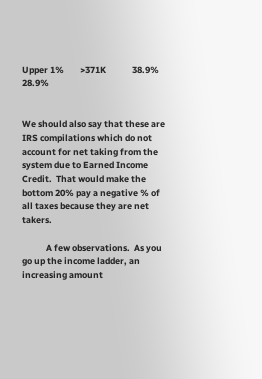Upper 1%        >371K             38.9%                          28.9%


We should also say that these are IRS compilations which do not account for net taking from the system due to Earned Income Credit.  That would make the bottom 20% pay a negative % of all taxes because they are net takers.

            A few observations.  As you go up the income ladder, an increasing amount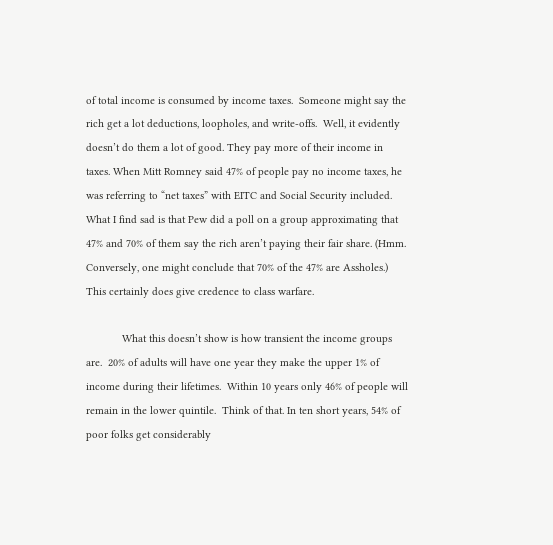of total income is consumed by income taxes.  Someone might say the rich get a lot deductions, loopholes, and write-offs.  Well, it evidently doesn’t do them a lot of good. They pay more of their income in taxes. When Mitt Romney said 47% of people pay no income taxes, he was referring to “net taxes” with EITC and Social Security included. What I find sad is that Pew did a poll on a group approximating that 47% and 70% of them say the rich aren’t paying their fair share. (Hmm.  Conversely, one might conclude that 70% of the 47% are Assholes.) This certainly does give credence to class warfare.

            What this doesn’t show is how transient the income groups are.  20% of adults will have one year they make the upper 1% of income during their lifetimes.  Within 10 years only 46% of people will remain in the lower quintile.  Think of that. In ten short years, 54% of poor folks get considerably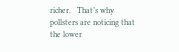richer.   That’s why pollsters are noticing that the lower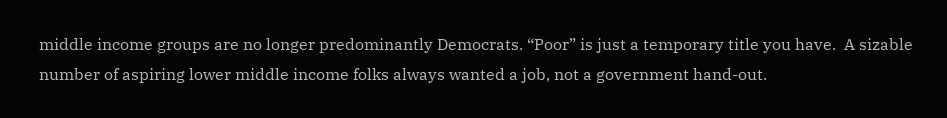middle income groups are no longer predominantly Democrats. “Poor” is just a temporary title you have.  A sizable number of aspiring lower middle income folks always wanted a job, not a government hand-out.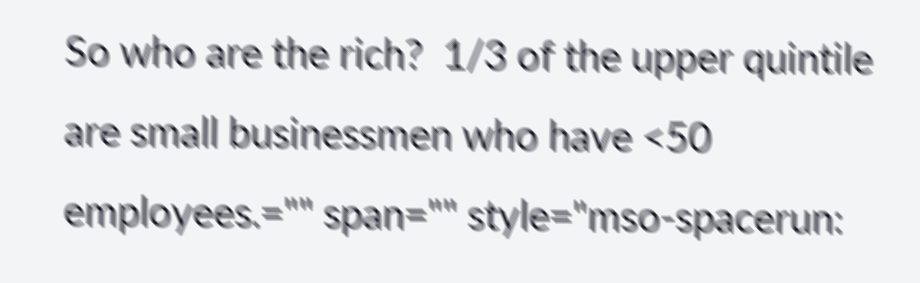So who are the rich?  1/3 of the upper quintile are small businessmen who have <50 employees.="" span="" style="mso-spacerun: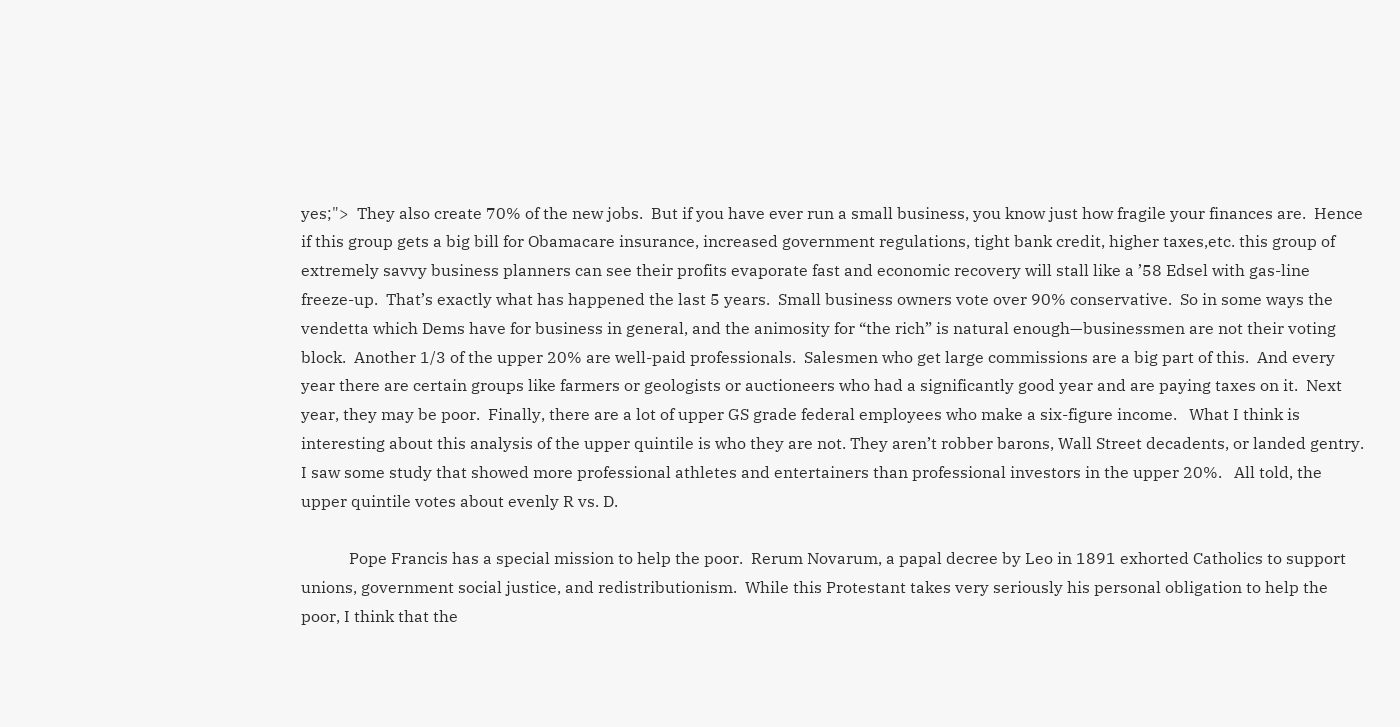yes;">  They also create 70% of the new jobs.  But if you have ever run a small business, you know just how fragile your finances are.  Hence if this group gets a big bill for Obamacare insurance, increased government regulations, tight bank credit, higher taxes,etc. this group of extremely savvy business planners can see their profits evaporate fast and economic recovery will stall like a ’58 Edsel with gas-line freeze-up.  That’s exactly what has happened the last 5 years.  Small business owners vote over 90% conservative.  So in some ways the vendetta which Dems have for business in general, and the animosity for “the rich” is natural enough—businessmen are not their voting block.  Another 1/3 of the upper 20% are well-paid professionals.  Salesmen who get large commissions are a big part of this.  And every year there are certain groups like farmers or geologists or auctioneers who had a significantly good year and are paying taxes on it.  Next year, they may be poor.  Finally, there are a lot of upper GS grade federal employees who make a six-figure income.   What I think is interesting about this analysis of the upper quintile is who they are not. They aren’t robber barons, Wall Street decadents, or landed gentry.  I saw some study that showed more professional athletes and entertainers than professional investors in the upper 20%.   All told, the upper quintile votes about evenly R vs. D.

            Pope Francis has a special mission to help the poor.  Rerum Novarum, a papal decree by Leo in 1891 exhorted Catholics to support unions, government social justice, and redistributionism.  While this Protestant takes very seriously his personal obligation to help the poor, I think that the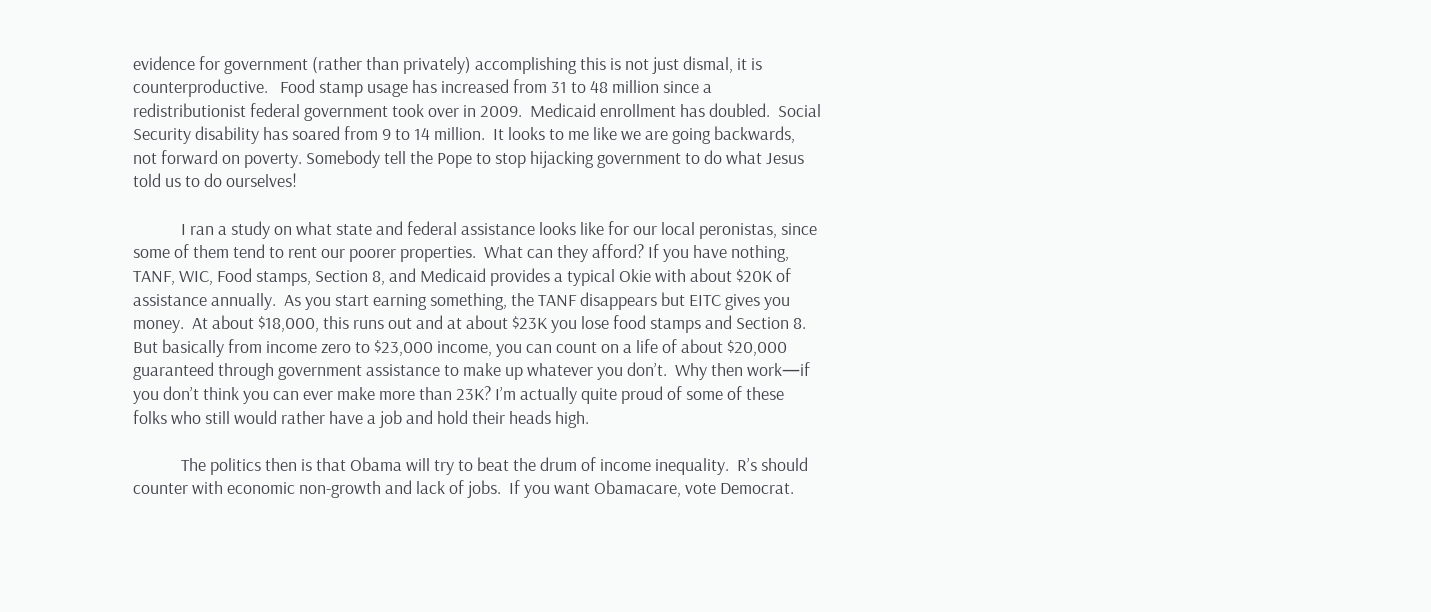evidence for government (rather than privately) accomplishing this is not just dismal, it is counterproductive.   Food stamp usage has increased from 31 to 48 million since a redistributionist federal government took over in 2009.  Medicaid enrollment has doubled.  Social Security disability has soared from 9 to 14 million.  It looks to me like we are going backwards, not forward on poverty. Somebody tell the Pope to stop hijacking government to do what Jesus told us to do ourselves!

            I ran a study on what state and federal assistance looks like for our local peronistas, since some of them tend to rent our poorer properties.  What can they afford? If you have nothing, TANF, WIC, Food stamps, Section 8, and Medicaid provides a typical Okie with about $20K of assistance annually.  As you start earning something, the TANF disappears but EITC gives you money.  At about $18,000, this runs out and at about $23K you lose food stamps and Section 8.  But basically from income zero to $23,000 income, you can count on a life of about $20,000 guaranteed through government assistance to make up whatever you don’t.  Why then work—if you don’t think you can ever make more than 23K? I’m actually quite proud of some of these folks who still would rather have a job and hold their heads high.

            The politics then is that Obama will try to beat the drum of income inequality.  R’s should counter with economic non-growth and lack of jobs.  If you want Obamacare, vote Democrat.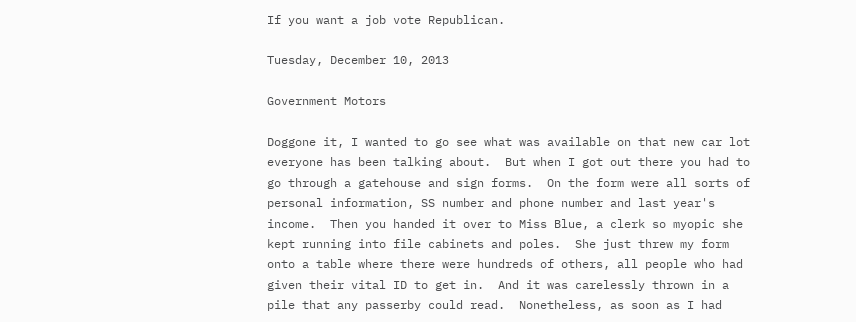If you want a job vote Republican.

Tuesday, December 10, 2013

Government Motors

Doggone it, I wanted to go see what was available on that new car lot everyone has been talking about.  But when I got out there you had to go through a gatehouse and sign forms.  On the form were all sorts of personal information, SS number and phone number and last year's income.  Then you handed it over to Miss Blue, a clerk so myopic she kept running into file cabinets and poles.  She just threw my form onto a table where there were hundreds of others, all people who had given their vital ID to get in.  And it was carelessly thrown in a pile that any passerby could read.  Nonetheless, as soon as I had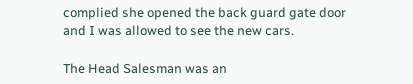complied she opened the back guard gate door and I was allowed to see the new cars.

The Head Salesman was an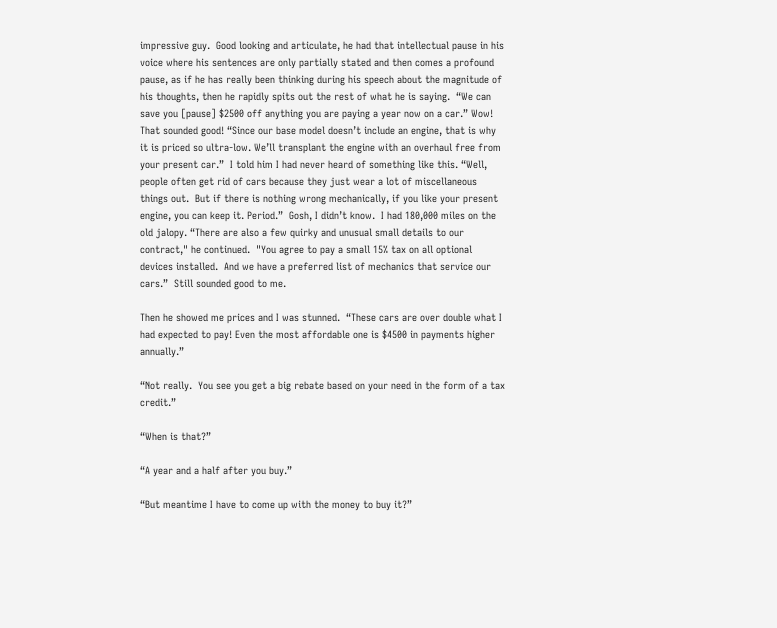impressive guy.  Good looking and articulate, he had that intellectual pause in his voice where his sentences are only partially stated and then comes a profound pause, as if he has really been thinking during his speech about the magnitude of his thoughts, then he rapidly spits out the rest of what he is saying.  “We can save you [pause] $2500 off anything you are paying a year now on a car.” Wow! That sounded good! “Since our base model doesn’t include an engine, that is why it is priced so ultra-low. We’ll transplant the engine with an overhaul free from your present car.”  I told him I had never heard of something like this. “Well, people often get rid of cars because they just wear a lot of miscellaneous things out.  But if there is nothing wrong mechanically, if you like your present engine, you can keep it. Period.”  Gosh, I didn’t know.  I had 180,000 miles on the old jalopy. “There are also a few quirky and unusual small details to our contract," he continued.  "You agree to pay a small 15% tax on all optional devices installed.  And we have a preferred list of mechanics that service our cars.”  Still sounded good to me.

Then he showed me prices and I was stunned.  “These cars are over double what I had expected to pay! Even the most affordable one is $4500 in payments higher annually.”

“Not really.  You see you get a big rebate based on your need in the form of a tax credit.”

“When is that?”

“A year and a half after you buy.”

“But meantime I have to come up with the money to buy it?”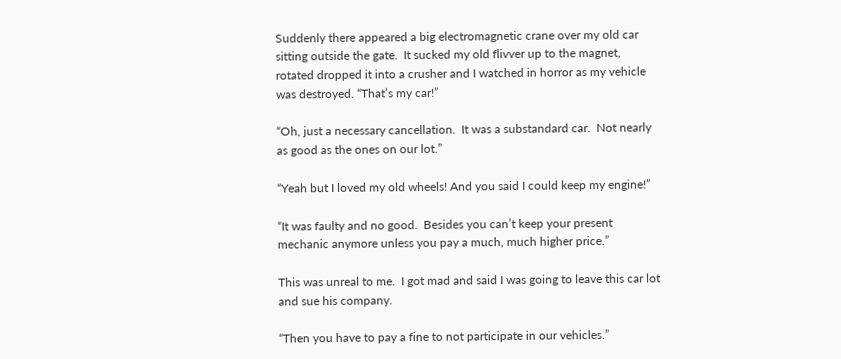Suddenly there appeared a big electromagnetic crane over my old car sitting outside the gate.  It sucked my old flivver up to the magnet, rotated dropped it into a crusher and I watched in horror as my vehicle was destroyed. “That’s my car!”

“Oh, just a necessary cancellation.  It was a substandard car.  Not nearly as good as the ones on our lot.”

“Yeah but I loved my old wheels! And you said I could keep my engine!”

“It was faulty and no good.  Besides you can’t keep your present mechanic anymore unless you pay a much, much higher price.”

This was unreal to me.  I got mad and said I was going to leave this car lot and sue his company.

“Then you have to pay a fine to not participate in our vehicles.”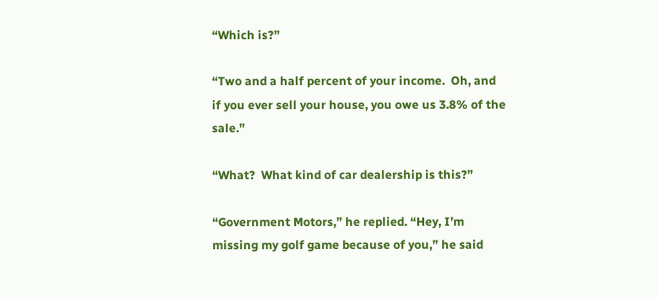“Which is?”

“Two and a half percent of your income.  Oh, and if you ever sell your house, you owe us 3.8% of the sale.”

“What?  What kind of car dealership is this?”

“Government Motors,” he replied. “Hey, I’m missing my golf game because of you,” he said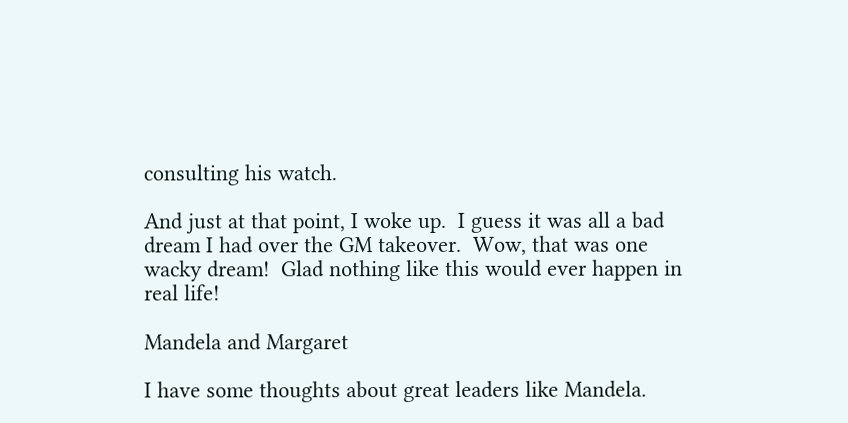consulting his watch.

And just at that point, I woke up.  I guess it was all a bad dream I had over the GM takeover.  Wow, that was one wacky dream!  Glad nothing like this would ever happen in real life!

Mandela and Margaret

I have some thoughts about great leaders like Mandela.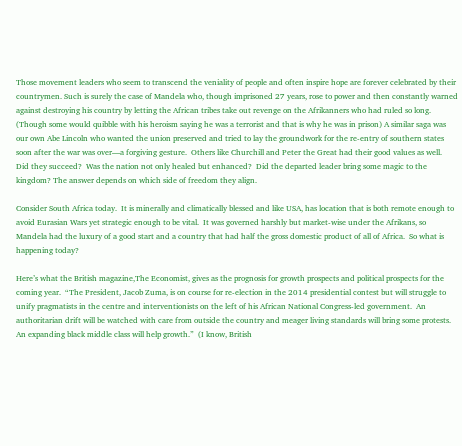Those movement leaders who seem to transcend the veniality of people and often inspire hope are forever celebrated by their countrymen. Such is surely the case of Mandela who, though imprisoned 27 years, rose to power and then constantly warned against destroying his country by letting the African tribes take out revenge on the Afrikanners who had ruled so long. (Though some would quibble with his heroism saying he was a terrorist and that is why he was in prison) A similar saga was our own Abe Lincoln who wanted the union preserved and tried to lay the groundwork for the re-entry of southern states soon after the war was over—a forgiving gesture.  Others like Churchill and Peter the Great had their good values as well.  Did they succeed?  Was the nation not only healed but enhanced?  Did the departed leader bring some magic to the kingdom? The answer depends on which side of freedom they align.

Consider South Africa today.  It is minerally and climatically blessed and like USA, has location that is both remote enough to avoid Eurasian Wars yet strategic enough to be vital.  It was governed harshly but market-wise under the Afrikans, so Mandela had the luxury of a good start and a country that had half the gross domestic product of all of Africa.  So what is happening today?

Here’s what the British magazine,The Economist, gives as the prognosis for growth prospects and political prospects for the coming year.  “The President, Jacob Zuma, is on course for re-election in the 2014 presidential contest but will struggle to unify pragmatists in the centre and interventionists on the left of his African National Congress-led government.  An authoritarian drift will be watched with care from outside the country and meager living standards will bring some protests.  An expanding black middle class will help growth.”  (I know, British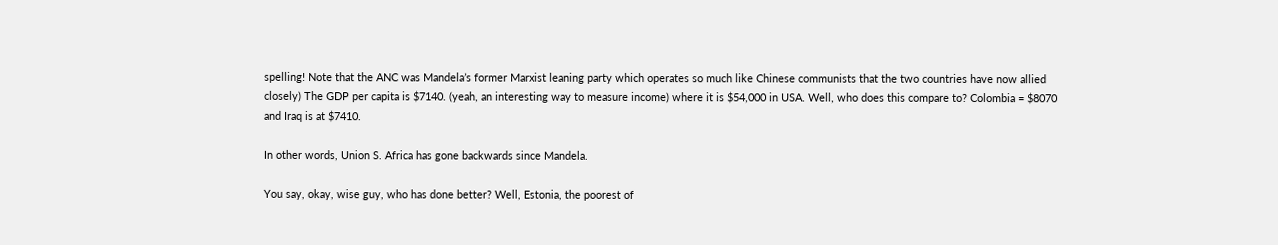spelling! Note that the ANC was Mandela’s former Marxist leaning party which operates so much like Chinese communists that the two countries have now allied closely) The GDP per capita is $7140. (yeah, an interesting way to measure income) where it is $54,000 in USA. Well, who does this compare to? Colombia = $8070 and Iraq is at $7410.

In other words, Union S. Africa has gone backwards since Mandela.

You say, okay, wise guy, who has done better? Well, Estonia, the poorest of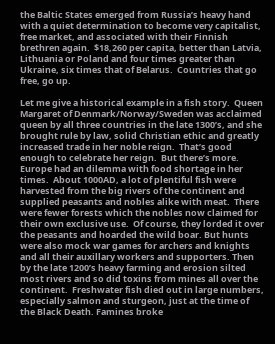the Baltic States emerged from Russia’s heavy hand with a quiet determination to become very capitalist, free market, and associated with their Finnish brethren again.  $18,260 per capita, better than Latvia, Lithuania or Poland and four times greater than Ukraine, six times that of Belarus.  Countries that go free, go up.

Let me give a historical example in a fish story.  Queen Margaret of Denmark/Norway/Sweden was acclaimed queen by all three countries in the late 1300’s, and she brought rule by law, solid Christian ethic and greatly increased trade in her noble reign.  That’s good enough to celebrate her reign.  But there’s more.  Europe had an dilemma with food shortage in her times.  About 1000AD, a lot of plentiful fish were harvested from the big rivers of the continent and supplied peasants and nobles alike with meat.  There were fewer forests which the nobles now claimed for their own exclusive use.  Of course, they lorded it over the peasants and hoarded the wild boar. But hunts were also mock war games for archers and knights and all their auxillary workers and supporters. Then by the late 1200’s heavy farming and erosion silted most rivers and so did toxins from mines all over the continent.  Freshwater fish died out in large numbers, especially salmon and sturgeon, just at the time of the Black Death. Famines broke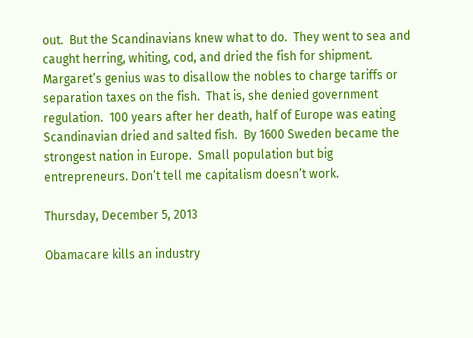out.  But the Scandinavians knew what to do.  They went to sea and caught herring, whiting, cod, and dried the fish for shipment.  Margaret’s genius was to disallow the nobles to charge tariffs or separation taxes on the fish.  That is, she denied government regulation.  100 years after her death, half of Europe was eating Scandinavian dried and salted fish.  By 1600 Sweden became the strongest nation in Europe.  Small population but big entrepreneurs. Don’t tell me capitalism doesn’t work.

Thursday, December 5, 2013

Obamacare kills an industry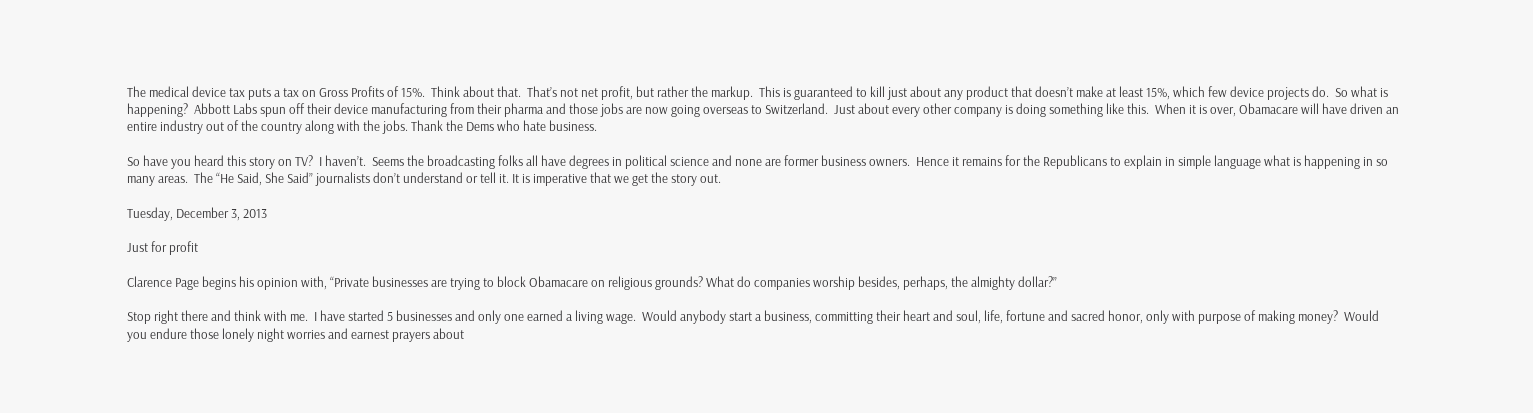The medical device tax puts a tax on Gross Profits of 15%.  Think about that.  That’s not net profit, but rather the markup.  This is guaranteed to kill just about any product that doesn’t make at least 15%, which few device projects do.  So what is happening?  Abbott Labs spun off their device manufacturing from their pharma and those jobs are now going overseas to Switzerland.  Just about every other company is doing something like this.  When it is over, Obamacare will have driven an entire industry out of the country along with the jobs. Thank the Dems who hate business.

So have you heard this story on TV?  I haven’t.  Seems the broadcasting folks all have degrees in political science and none are former business owners.  Hence it remains for the Republicans to explain in simple language what is happening in so many areas.  The “He Said, She Said” journalists don’t understand or tell it. It is imperative that we get the story out.

Tuesday, December 3, 2013

Just for profit

Clarence Page begins his opinion with, “Private businesses are trying to block Obamacare on religious grounds? What do companies worship besides, perhaps, the almighty dollar?”

Stop right there and think with me.  I have started 5 businesses and only one earned a living wage.  Would anybody start a business, committing their heart and soul, life, fortune and sacred honor, only with purpose of making money?  Would you endure those lonely night worries and earnest prayers about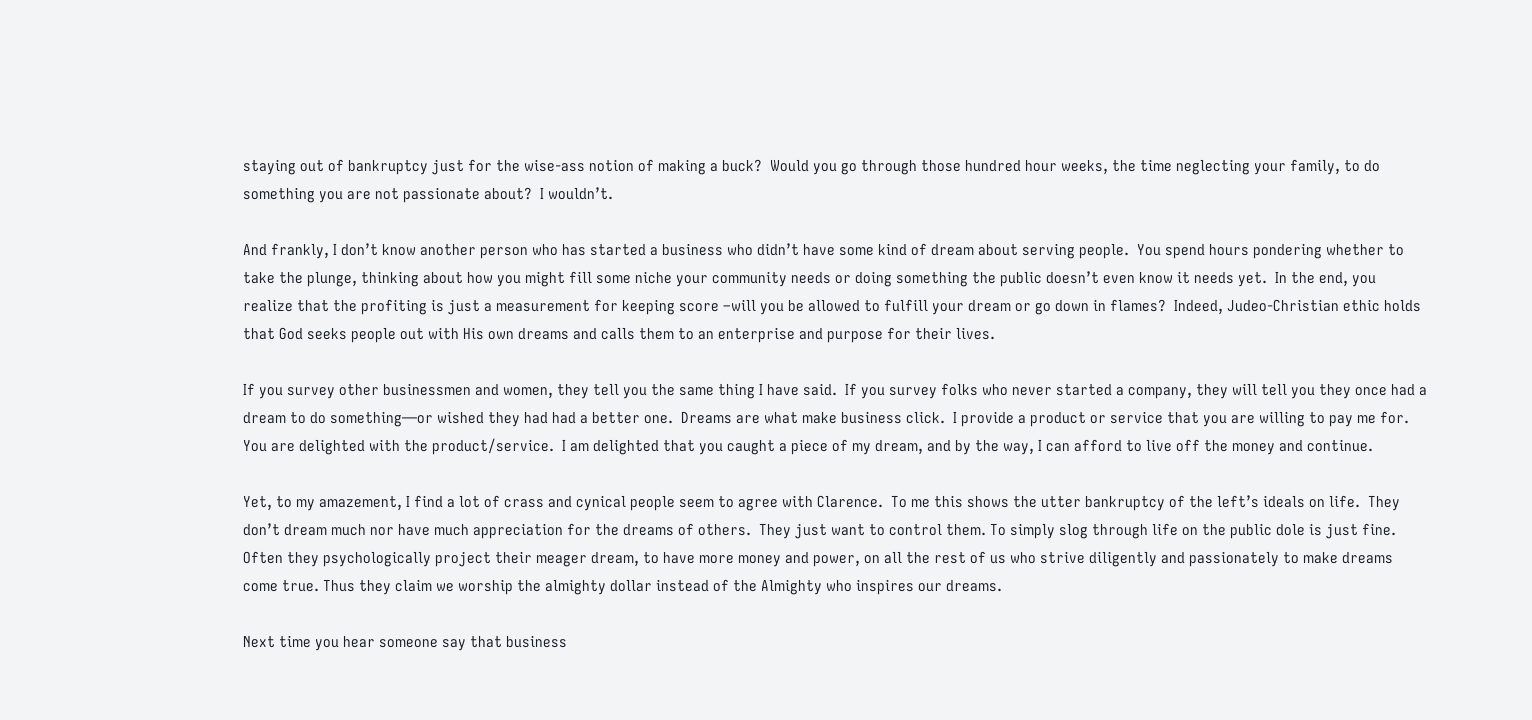staying out of bankruptcy just for the wise-ass notion of making a buck?  Would you go through those hundred hour weeks, the time neglecting your family, to do something you are not passionate about?  I wouldn’t.

And frankly, I don’t know another person who has started a business who didn’t have some kind of dream about serving people.  You spend hours pondering whether to take the plunge, thinking about how you might fill some niche your community needs or doing something the public doesn’t even know it needs yet.  In the end, you realize that the profiting is just a measurement for keeping score –will you be allowed to fulfill your dream or go down in flames?  Indeed, Judeo-Christian ethic holds that God seeks people out with His own dreams and calls them to an enterprise and purpose for their lives.

If you survey other businessmen and women, they tell you the same thing I have said.  If you survey folks who never started a company, they will tell you they once had a dream to do something—or wished they had had a better one.  Dreams are what make business click.  I provide a product or service that you are willing to pay me for.  You are delighted with the product/service.  I am delighted that you caught a piece of my dream, and by the way, I can afford to live off the money and continue.

Yet, to my amazement, I find a lot of crass and cynical people seem to agree with Clarence.  To me this shows the utter bankruptcy of the left’s ideals on life.  They don’t dream much nor have much appreciation for the dreams of others.  They just want to control them. To simply slog through life on the public dole is just fine.  Often they psychologically project their meager dream, to have more money and power, on all the rest of us who strive diligently and passionately to make dreams come true. Thus they claim we worship the almighty dollar instead of the Almighty who inspires our dreams.

Next time you hear someone say that business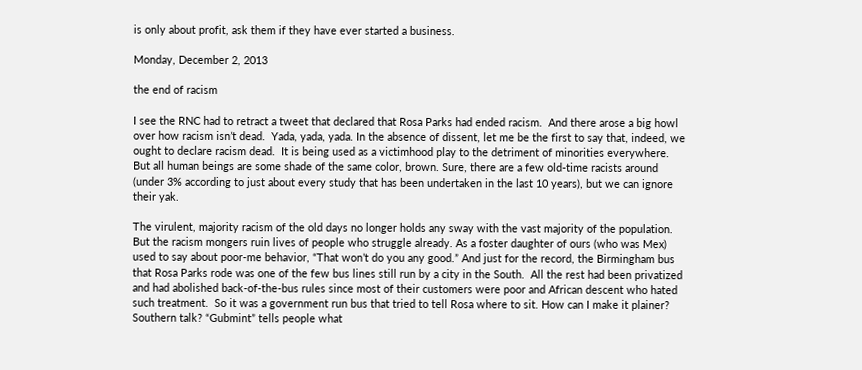is only about profit, ask them if they have ever started a business.

Monday, December 2, 2013

the end of racism

I see the RNC had to retract a tweet that declared that Rosa Parks had ended racism.  And there arose a big howl over how racism isn’t dead.  Yada, yada, yada. In the absence of dissent, let me be the first to say that, indeed, we ought to declare racism dead.  It is being used as a victimhood play to the detriment of minorities everywhere.  But all human beings are some shade of the same color, brown. Sure, there are a few old-time racists around (under 3% according to just about every study that has been undertaken in the last 10 years), but we can ignore their yak.

The virulent, majority racism of the old days no longer holds any sway with the vast majority of the population.   But the racism mongers ruin lives of people who struggle already. As a foster daughter of ours (who was Mex) used to say about poor-me behavior, “That won’t do you any good.” And just for the record, the Birmingham bus that Rosa Parks rode was one of the few bus lines still run by a city in the South.  All the rest had been privatized and had abolished back-of-the-bus rules since most of their customers were poor and African descent who hated such treatment.  So it was a government run bus that tried to tell Rosa where to sit. How can I make it plainer?  Southern talk? “Gubmint” tells people what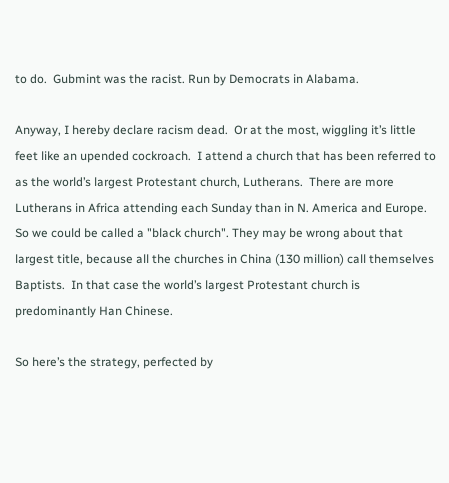to do.  Gubmint was the racist. Run by Democrats in Alabama.

Anyway, I hereby declare racism dead.  Or at the most, wiggling it’s little feet like an upended cockroach.  I attend a church that has been referred to as the world’s largest Protestant church, Lutherans.  There are more Lutherans in Africa attending each Sunday than in N. America and Europe.  So we could be called a "black church". They may be wrong about that largest title, because all the churches in China (130 million) call themselves Baptists.  In that case the world’s largest Protestant church is predominantly Han Chinese.

So here’s the strategy, perfected by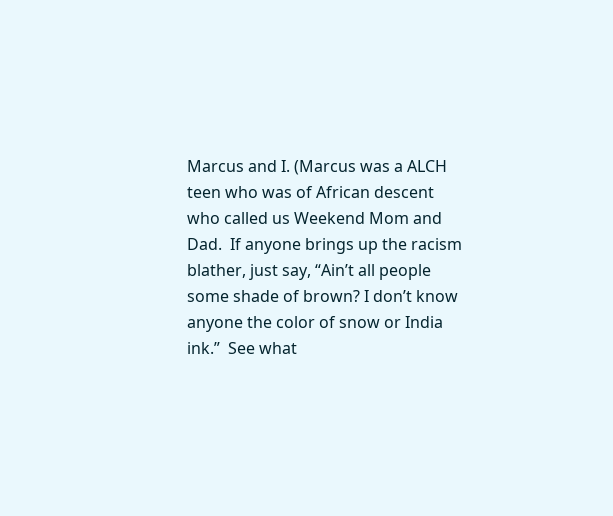Marcus and I. (Marcus was a ALCH teen who was of African descent who called us Weekend Mom and Dad.  If anyone brings up the racism blather, just say, “Ain’t all people some shade of brown? I don’t know anyone the color of snow or India ink.”  See what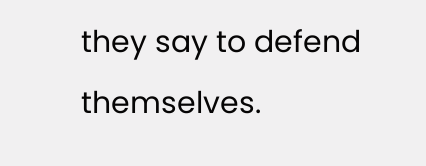they say to defend themselves.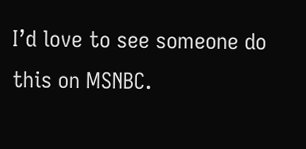I’d love to see someone do this on MSNBC.